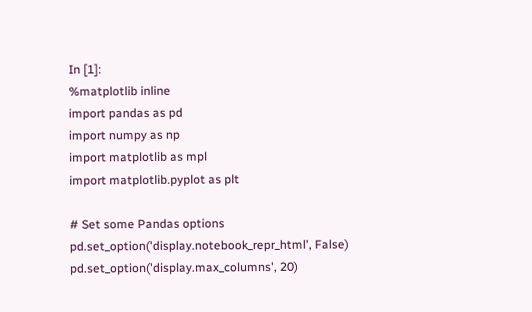In [1]:
%matplotlib inline
import pandas as pd
import numpy as np
import matplotlib as mpl
import matplotlib.pyplot as plt

# Set some Pandas options
pd.set_option('display.notebook_repr_html', False)
pd.set_option('display.max_columns', 20)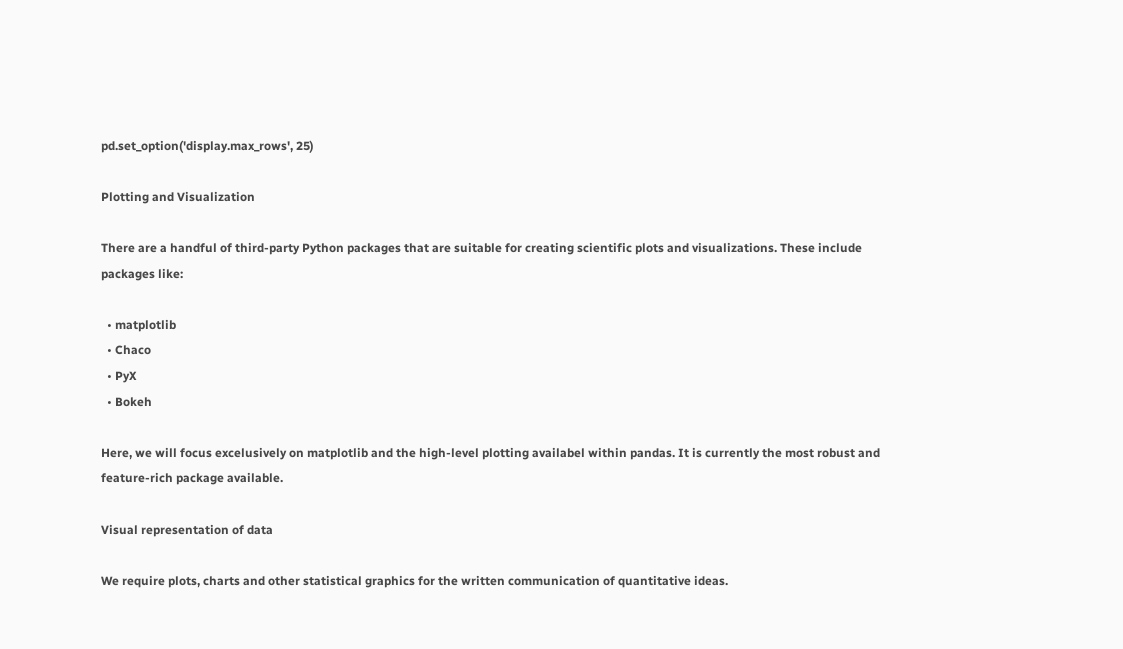pd.set_option('display.max_rows', 25)

Plotting and Visualization

There are a handful of third-party Python packages that are suitable for creating scientific plots and visualizations. These include packages like:

  • matplotlib
  • Chaco
  • PyX
  • Bokeh

Here, we will focus excelusively on matplotlib and the high-level plotting availabel within pandas. It is currently the most robust and feature-rich package available.

Visual representation of data

We require plots, charts and other statistical graphics for the written communication of quantitative ideas.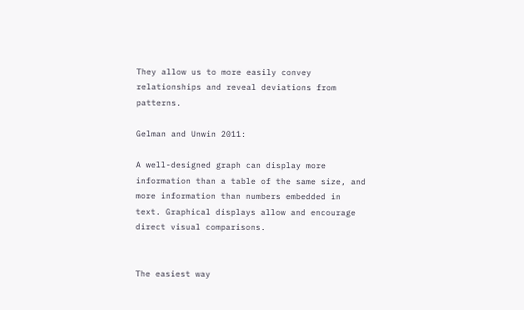They allow us to more easily convey relationships and reveal deviations from patterns.

Gelman and Unwin 2011:

A well-designed graph can display more information than a table of the same size, and more information than numbers embedded in text. Graphical displays allow and encourage direct visual comparisons.


The easiest way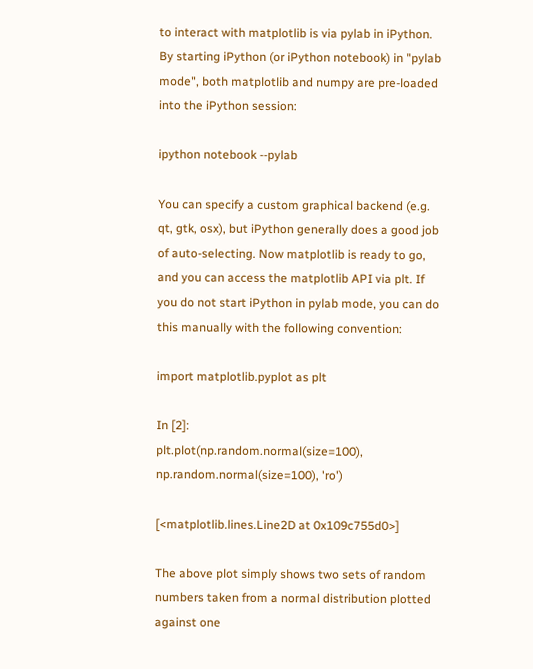to interact with matplotlib is via pylab in iPython. By starting iPython (or iPython notebook) in "pylab mode", both matplotlib and numpy are pre-loaded into the iPython session:

ipython notebook --pylab

You can specify a custom graphical backend (e.g. qt, gtk, osx), but iPython generally does a good job of auto-selecting. Now matplotlib is ready to go, and you can access the matplotlib API via plt. If you do not start iPython in pylab mode, you can do this manually with the following convention:

import matplotlib.pyplot as plt

In [2]:
plt.plot(np.random.normal(size=100), np.random.normal(size=100), 'ro')

[<matplotlib.lines.Line2D at 0x109c755d0>]

The above plot simply shows two sets of random numbers taken from a normal distribution plotted against one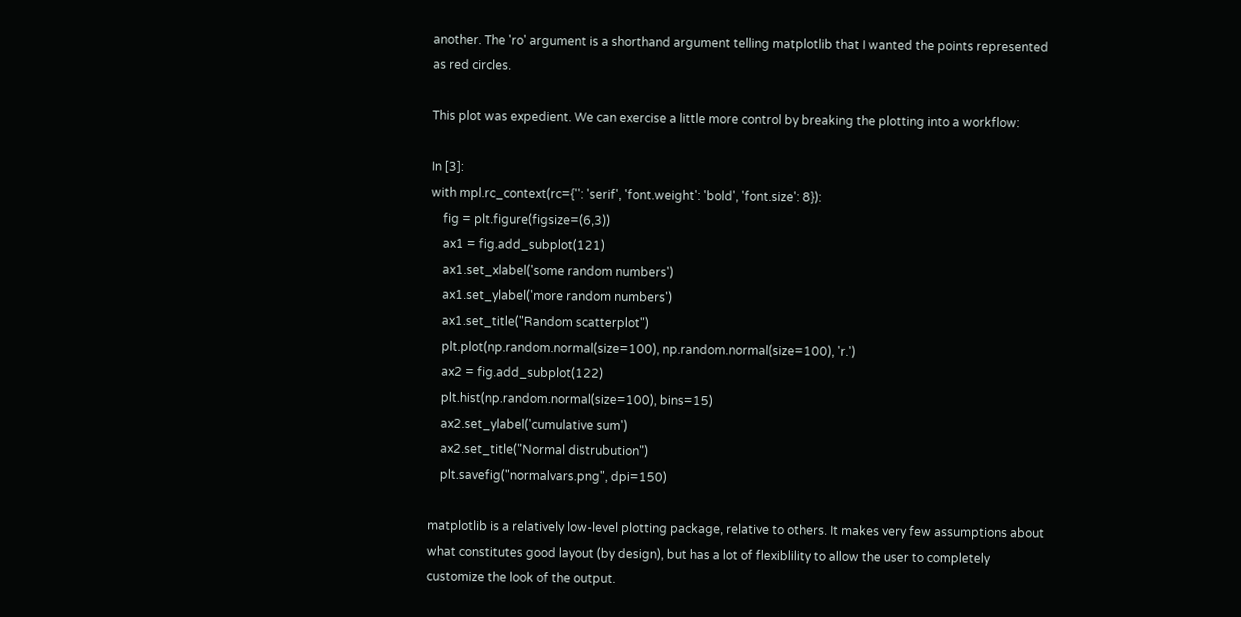another. The 'ro' argument is a shorthand argument telling matplotlib that I wanted the points represented as red circles.

This plot was expedient. We can exercise a little more control by breaking the plotting into a workflow:

In [3]:
with mpl.rc_context(rc={'': 'serif', 'font.weight': 'bold', 'font.size': 8}):
    fig = plt.figure(figsize=(6,3))
    ax1 = fig.add_subplot(121)
    ax1.set_xlabel('some random numbers')
    ax1.set_ylabel('more random numbers')
    ax1.set_title("Random scatterplot")
    plt.plot(np.random.normal(size=100), np.random.normal(size=100), 'r.')
    ax2 = fig.add_subplot(122)
    plt.hist(np.random.normal(size=100), bins=15)
    ax2.set_ylabel('cumulative sum')
    ax2.set_title("Normal distrubution")
    plt.savefig("normalvars.png", dpi=150)

matplotlib is a relatively low-level plotting package, relative to others. It makes very few assumptions about what constitutes good layout (by design), but has a lot of flexiblility to allow the user to completely customize the look of the output.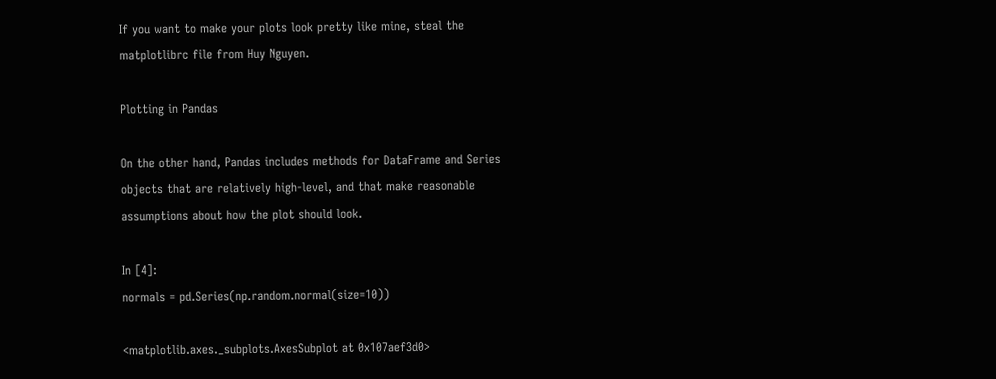If you want to make your plots look pretty like mine, steal the matplotlibrc file from Huy Nguyen.

Plotting in Pandas

On the other hand, Pandas includes methods for DataFrame and Series objects that are relatively high-level, and that make reasonable assumptions about how the plot should look.

In [4]:
normals = pd.Series(np.random.normal(size=10))

<matplotlib.axes._subplots.AxesSubplot at 0x107aef3d0>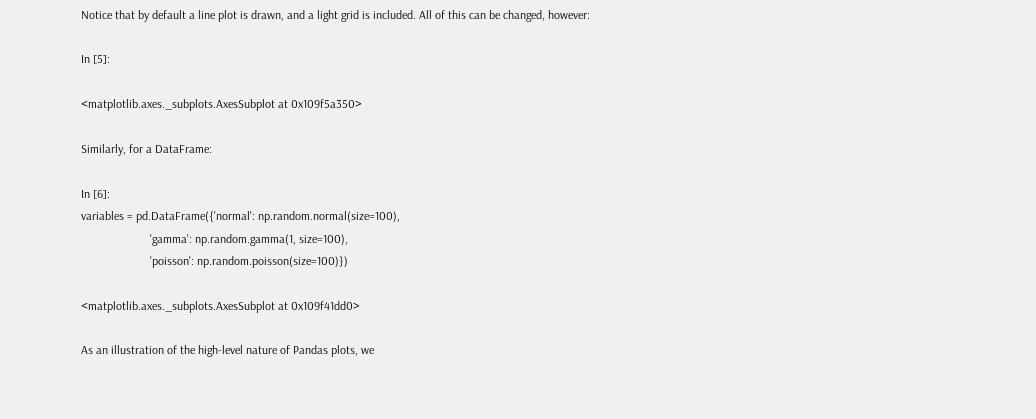Notice that by default a line plot is drawn, and a light grid is included. All of this can be changed, however:

In [5]:

<matplotlib.axes._subplots.AxesSubplot at 0x109f5a350>

Similarly, for a DataFrame:

In [6]:
variables = pd.DataFrame({'normal': np.random.normal(size=100),
                       'gamma': np.random.gamma(1, size=100),
                       'poisson': np.random.poisson(size=100)})

<matplotlib.axes._subplots.AxesSubplot at 0x109f41dd0>

As an illustration of the high-level nature of Pandas plots, we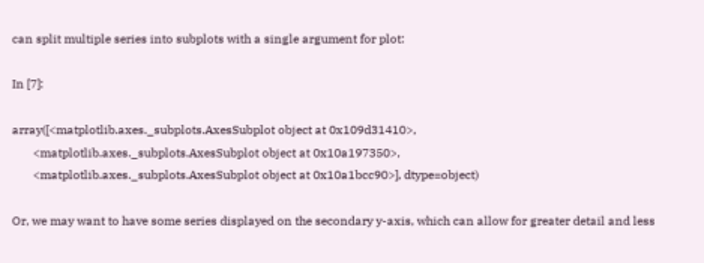can split multiple series into subplots with a single argument for plot:

In [7]:

array([<matplotlib.axes._subplots.AxesSubplot object at 0x109d31410>,
       <matplotlib.axes._subplots.AxesSubplot object at 0x10a197350>,
       <matplotlib.axes._subplots.AxesSubplot object at 0x10a1bcc90>], dtype=object)

Or, we may want to have some series displayed on the secondary y-axis, which can allow for greater detail and less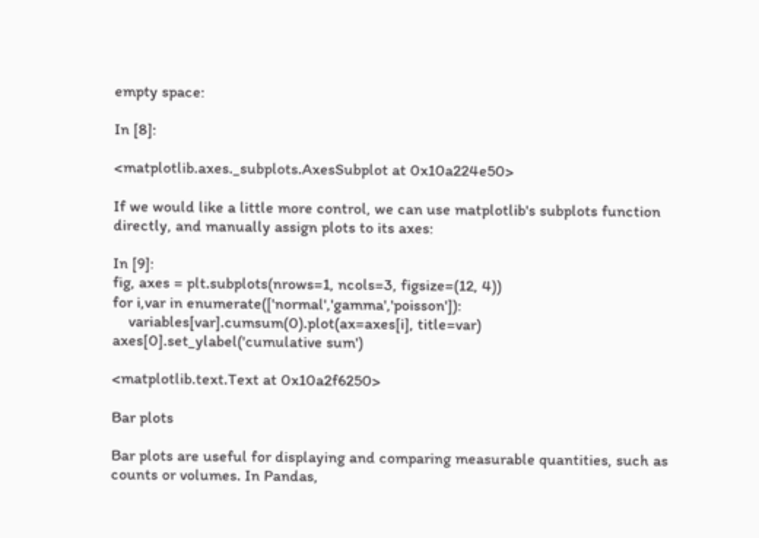empty space:

In [8]:

<matplotlib.axes._subplots.AxesSubplot at 0x10a224e50>

If we would like a little more control, we can use matplotlib's subplots function directly, and manually assign plots to its axes:

In [9]:
fig, axes = plt.subplots(nrows=1, ncols=3, figsize=(12, 4))
for i,var in enumerate(['normal','gamma','poisson']):
    variables[var].cumsum(0).plot(ax=axes[i], title=var)
axes[0].set_ylabel('cumulative sum')

<matplotlib.text.Text at 0x10a2f6250>

Bar plots

Bar plots are useful for displaying and comparing measurable quantities, such as counts or volumes. In Pandas,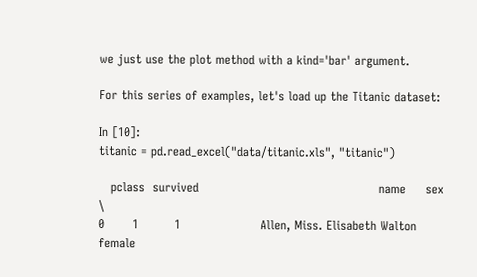we just use the plot method with a kind='bar' argument.

For this series of examples, let's load up the Titanic dataset:

In [10]:
titanic = pd.read_excel("data/titanic.xls", "titanic")

   pclass  survived                                             name     sex  \
0       1         1                    Allen, Miss. Elisabeth Walton  female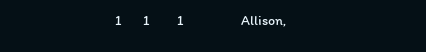1       1         1                   Allison,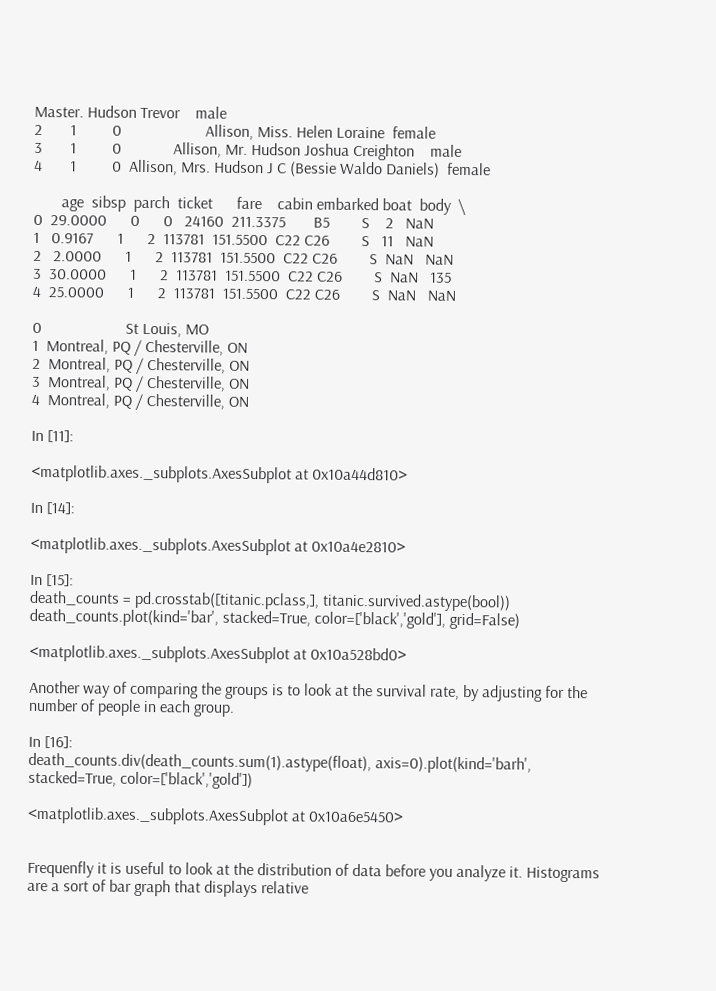Master. Hudson Trevor    male
2       1         0                     Allison, Miss. Helen Loraine  female
3       1         0             Allison, Mr. Hudson Joshua Creighton    male
4       1         0  Allison, Mrs. Hudson J C (Bessie Waldo Daniels)  female

       age  sibsp  parch  ticket      fare    cabin embarked boat  body  \
0  29.0000      0      0   24160  211.3375       B5        S    2   NaN
1   0.9167      1      2  113781  151.5500  C22 C26        S   11   NaN
2   2.0000      1      2  113781  151.5500  C22 C26        S  NaN   NaN
3  30.0000      1      2  113781  151.5500  C22 C26        S  NaN   135
4  25.0000      1      2  113781  151.5500  C22 C26        S  NaN   NaN

0                     St Louis, MO
1  Montreal, PQ / Chesterville, ON
2  Montreal, PQ / Chesterville, ON
3  Montreal, PQ / Chesterville, ON
4  Montreal, PQ / Chesterville, ON

In [11]:

<matplotlib.axes._subplots.AxesSubplot at 0x10a44d810>

In [14]:

<matplotlib.axes._subplots.AxesSubplot at 0x10a4e2810>

In [15]:
death_counts = pd.crosstab([titanic.pclass,], titanic.survived.astype(bool))
death_counts.plot(kind='bar', stacked=True, color=['black','gold'], grid=False)

<matplotlib.axes._subplots.AxesSubplot at 0x10a528bd0>

Another way of comparing the groups is to look at the survival rate, by adjusting for the number of people in each group.

In [16]:
death_counts.div(death_counts.sum(1).astype(float), axis=0).plot(kind='barh', stacked=True, color=['black','gold'])

<matplotlib.axes._subplots.AxesSubplot at 0x10a6e5450>


Frequenfly it is useful to look at the distribution of data before you analyze it. Histograms are a sort of bar graph that displays relative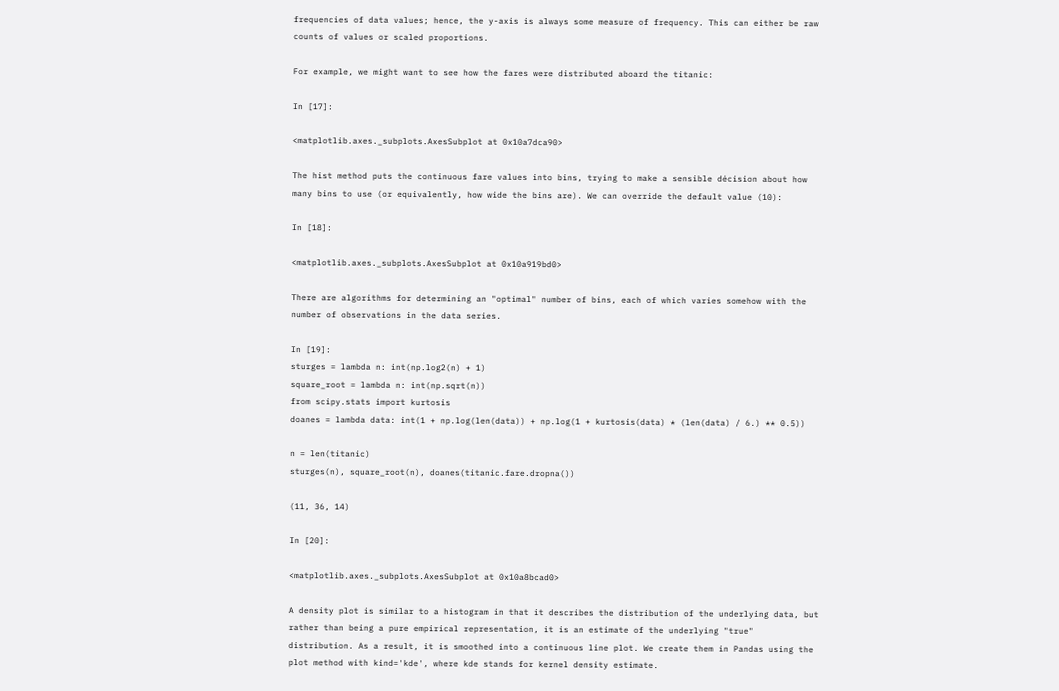frequencies of data values; hence, the y-axis is always some measure of frequency. This can either be raw counts of values or scaled proportions.

For example, we might want to see how the fares were distributed aboard the titanic:

In [17]:

<matplotlib.axes._subplots.AxesSubplot at 0x10a7dca90>

The hist method puts the continuous fare values into bins, trying to make a sensible décision about how many bins to use (or equivalently, how wide the bins are). We can override the default value (10):

In [18]:

<matplotlib.axes._subplots.AxesSubplot at 0x10a919bd0>

There are algorithms for determining an "optimal" number of bins, each of which varies somehow with the number of observations in the data series.

In [19]:
sturges = lambda n: int(np.log2(n) + 1)
square_root = lambda n: int(np.sqrt(n))
from scipy.stats import kurtosis
doanes = lambda data: int(1 + np.log(len(data)) + np.log(1 + kurtosis(data) * (len(data) / 6.) ** 0.5))

n = len(titanic)
sturges(n), square_root(n), doanes(titanic.fare.dropna())

(11, 36, 14)

In [20]:

<matplotlib.axes._subplots.AxesSubplot at 0x10a8bcad0>

A density plot is similar to a histogram in that it describes the distribution of the underlying data, but rather than being a pure empirical representation, it is an estimate of the underlying "true" distribution. As a result, it is smoothed into a continuous line plot. We create them in Pandas using the plot method with kind='kde', where kde stands for kernel density estimate.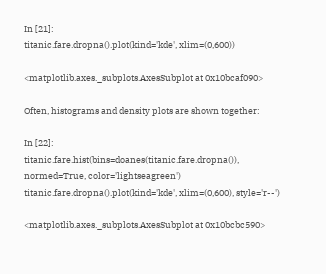In [21]:
titanic.fare.dropna().plot(kind='kde', xlim=(0,600))

<matplotlib.axes._subplots.AxesSubplot at 0x10bcaf090>

Often, histograms and density plots are shown together:

In [22]:
titanic.fare.hist(bins=doanes(titanic.fare.dropna()), normed=True, color='lightseagreen')
titanic.fare.dropna().plot(kind='kde', xlim=(0,600), style='r--')

<matplotlib.axes._subplots.AxesSubplot at 0x10bcbc590>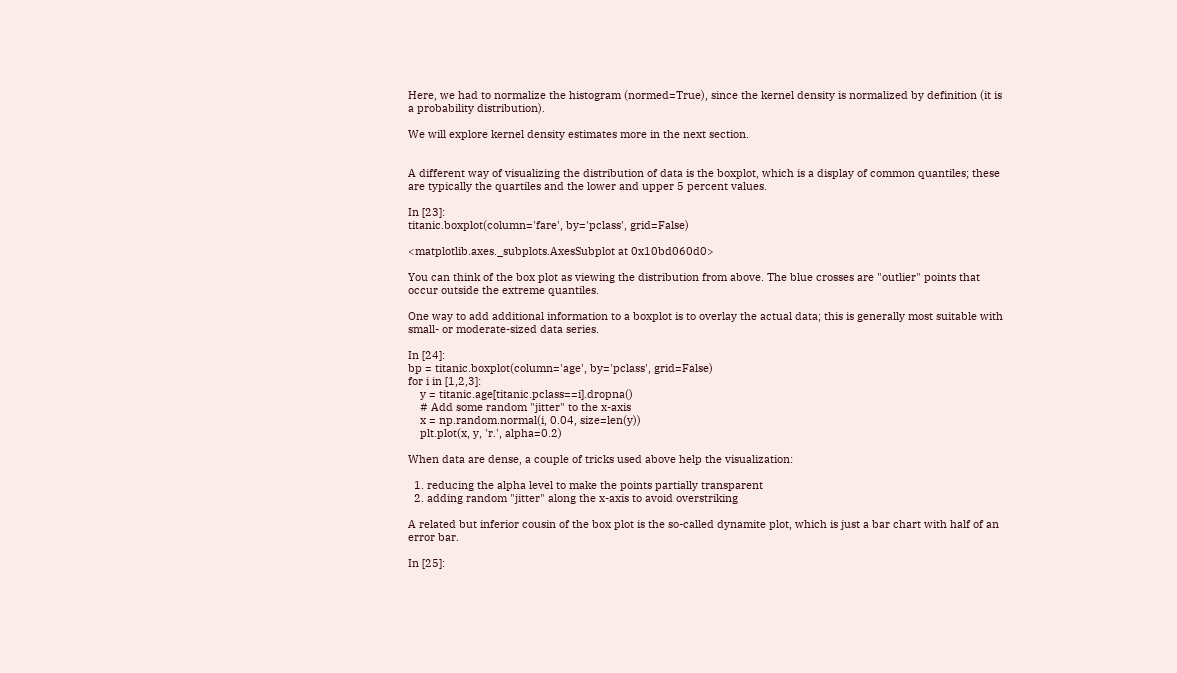Here, we had to normalize the histogram (normed=True), since the kernel density is normalized by definition (it is a probability distribution).

We will explore kernel density estimates more in the next section.


A different way of visualizing the distribution of data is the boxplot, which is a display of common quantiles; these are typically the quartiles and the lower and upper 5 percent values.

In [23]:
titanic.boxplot(column='fare', by='pclass', grid=False)

<matplotlib.axes._subplots.AxesSubplot at 0x10bd060d0>

You can think of the box plot as viewing the distribution from above. The blue crosses are "outlier" points that occur outside the extreme quantiles.

One way to add additional information to a boxplot is to overlay the actual data; this is generally most suitable with small- or moderate-sized data series.

In [24]:
bp = titanic.boxplot(column='age', by='pclass', grid=False)
for i in [1,2,3]:
    y = titanic.age[titanic.pclass==i].dropna()
    # Add some random "jitter" to the x-axis
    x = np.random.normal(i, 0.04, size=len(y))
    plt.plot(x, y, 'r.', alpha=0.2)

When data are dense, a couple of tricks used above help the visualization:

  1. reducing the alpha level to make the points partially transparent
  2. adding random "jitter" along the x-axis to avoid overstriking

A related but inferior cousin of the box plot is the so-called dynamite plot, which is just a bar chart with half of an error bar.

In [25]: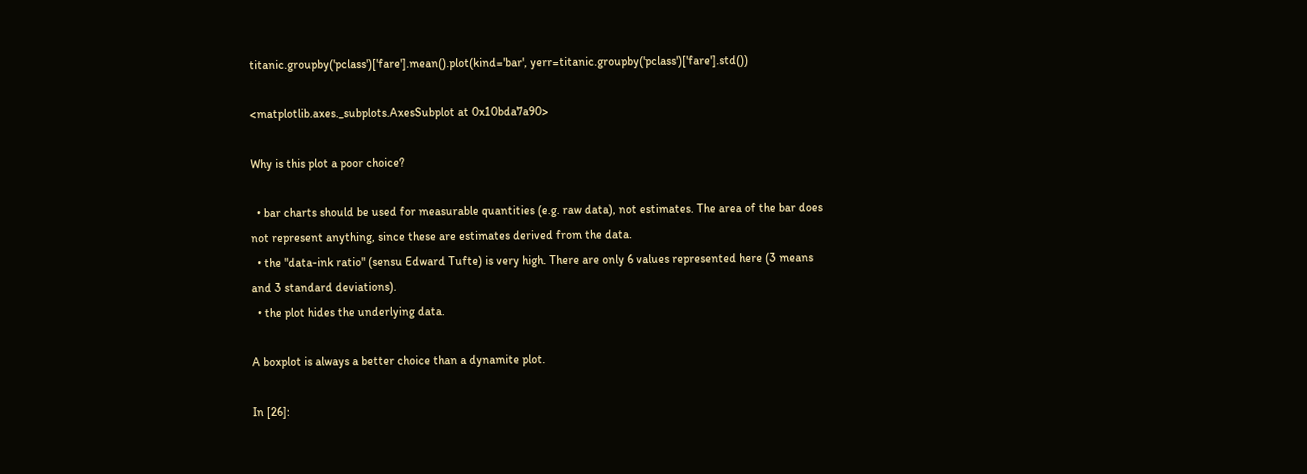titanic.groupby('pclass')['fare'].mean().plot(kind='bar', yerr=titanic.groupby('pclass')['fare'].std())

<matplotlib.axes._subplots.AxesSubplot at 0x10bda7a90>

Why is this plot a poor choice?

  • bar charts should be used for measurable quantities (e.g. raw data), not estimates. The area of the bar does not represent anything, since these are estimates derived from the data.
  • the "data-ink ratio" (sensu Edward Tufte) is very high. There are only 6 values represented here (3 means and 3 standard deviations).
  • the plot hides the underlying data.

A boxplot is always a better choice than a dynamite plot.

In [26]: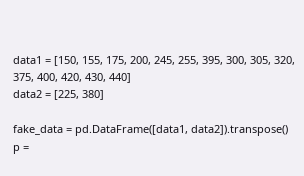data1 = [150, 155, 175, 200, 245, 255, 395, 300, 305, 320, 375, 400, 420, 430, 440]
data2 = [225, 380]

fake_data = pd.DataFrame([data1, data2]).transpose()
p =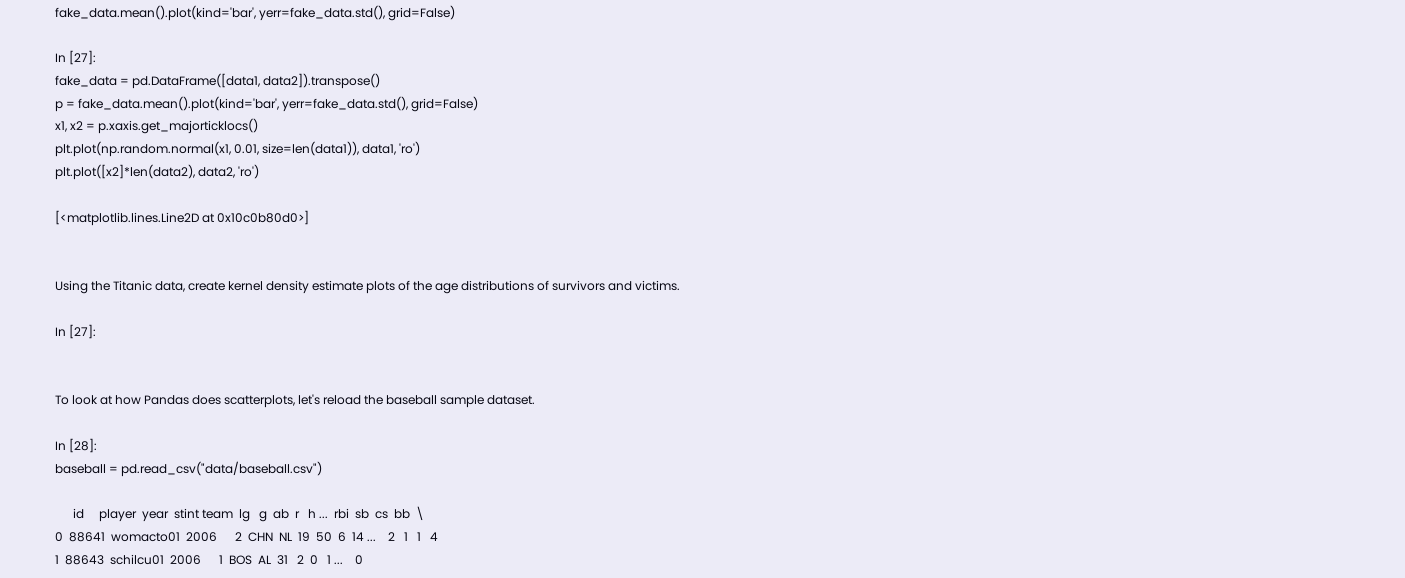fake_data.mean().plot(kind='bar', yerr=fake_data.std(), grid=False)

In [27]:
fake_data = pd.DataFrame([data1, data2]).transpose()
p = fake_data.mean().plot(kind='bar', yerr=fake_data.std(), grid=False)
x1, x2 = p.xaxis.get_majorticklocs()
plt.plot(np.random.normal(x1, 0.01, size=len(data1)), data1, 'ro')
plt.plot([x2]*len(data2), data2, 'ro')

[<matplotlib.lines.Line2D at 0x10c0b80d0>]


Using the Titanic data, create kernel density estimate plots of the age distributions of survivors and victims.

In [27]:


To look at how Pandas does scatterplots, let's reload the baseball sample dataset.

In [28]:
baseball = pd.read_csv("data/baseball.csv")

      id     player  year  stint team  lg   g  ab  r   h ...  rbi  sb  cs  bb  \
0  88641  womacto01  2006      2  CHN  NL  19  50  6  14 ...    2   1   1   4
1  88643  schilcu01  2006      1  BOS  AL  31   2  0   1 ...    0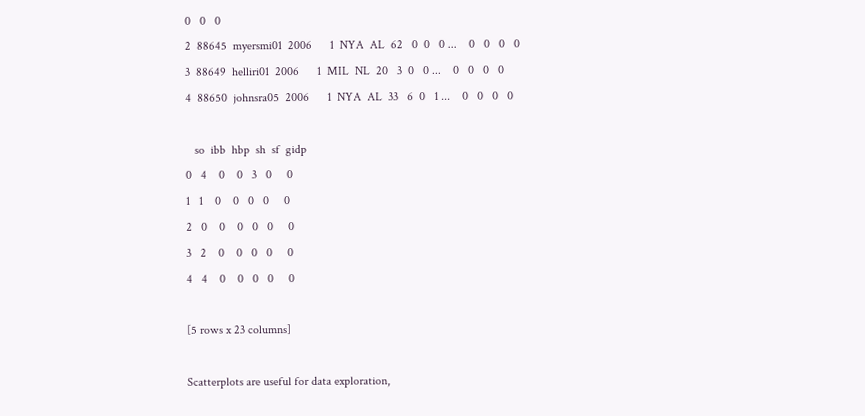0   0   0
2  88645  myersmi01  2006      1  NYA  AL  62   0  0   0 ...    0   0   0   0
3  88649  helliri01  2006      1  MIL  NL  20   3  0   0 ...    0   0   0   0
4  88650  johnsra05  2006      1  NYA  AL  33   6  0   1 ...    0   0   0   0

   so  ibb  hbp  sh  sf  gidp
0   4    0    0   3   0     0
1   1    0    0   0   0     0
2   0    0    0   0   0     0
3   2    0    0   0   0     0
4   4    0    0   0   0     0

[5 rows x 23 columns]

Scatterplots are useful for data exploration,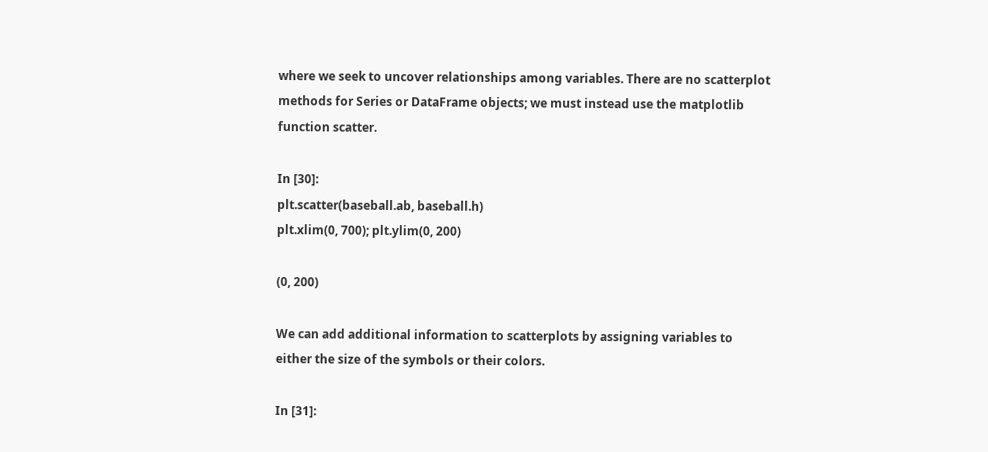where we seek to uncover relationships among variables. There are no scatterplot methods for Series or DataFrame objects; we must instead use the matplotlib function scatter.

In [30]:
plt.scatter(baseball.ab, baseball.h)
plt.xlim(0, 700); plt.ylim(0, 200)

(0, 200)

We can add additional information to scatterplots by assigning variables to either the size of the symbols or their colors.

In [31]: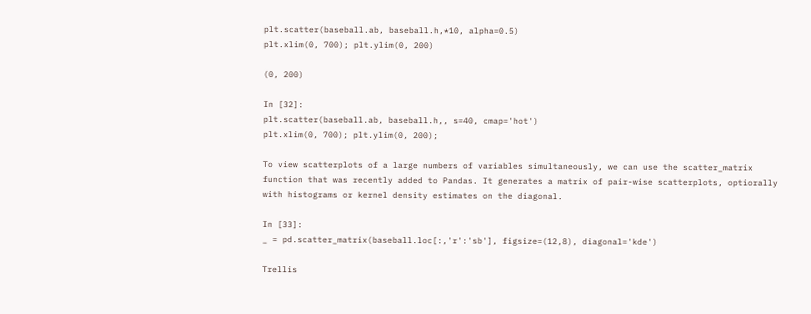plt.scatter(baseball.ab, baseball.h,*10, alpha=0.5)
plt.xlim(0, 700); plt.ylim(0, 200)

(0, 200)

In [32]:
plt.scatter(baseball.ab, baseball.h,, s=40, cmap='hot')
plt.xlim(0, 700); plt.ylim(0, 200);

To view scatterplots of a large numbers of variables simultaneously, we can use the scatter_matrix function that was recently added to Pandas. It generates a matrix of pair-wise scatterplots, optiorally with histograms or kernel density estimates on the diagonal.

In [33]:
_ = pd.scatter_matrix(baseball.loc[:,'r':'sb'], figsize=(12,8), diagonal='kde')

Trellis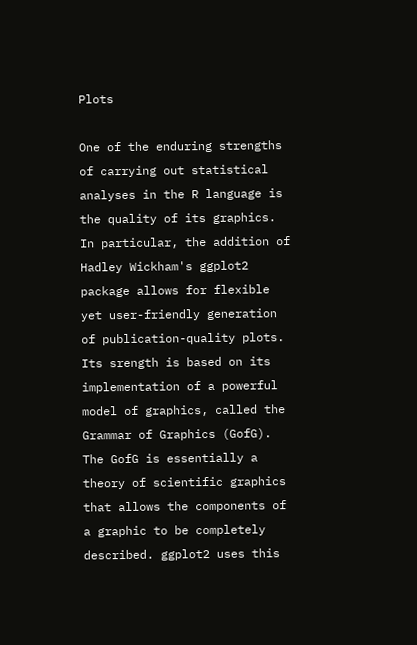Plots

One of the enduring strengths of carrying out statistical analyses in the R language is the quality of its graphics. In particular, the addition of Hadley Wickham's ggplot2 package allows for flexible yet user-friendly generation of publication-quality plots. Its srength is based on its implementation of a powerful model of graphics, called the Grammar of Graphics (GofG). The GofG is essentially a theory of scientific graphics that allows the components of a graphic to be completely described. ggplot2 uses this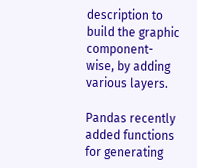description to build the graphic component-wise, by adding various layers.

Pandas recently added functions for generating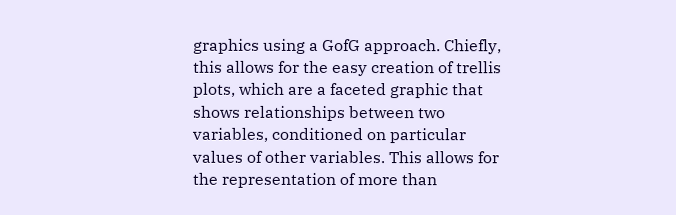graphics using a GofG approach. Chiefly, this allows for the easy creation of trellis plots, which are a faceted graphic that shows relationships between two variables, conditioned on particular values of other variables. This allows for the representation of more than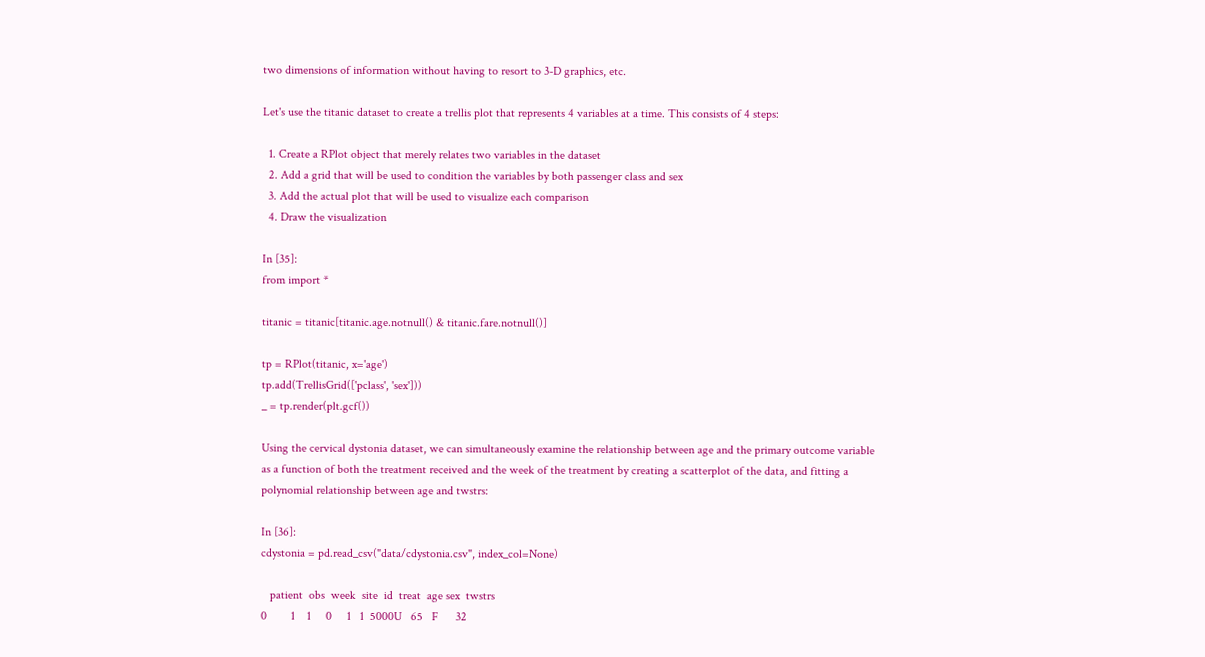two dimensions of information without having to resort to 3-D graphics, etc.

Let's use the titanic dataset to create a trellis plot that represents 4 variables at a time. This consists of 4 steps:

  1. Create a RPlot object that merely relates two variables in the dataset
  2. Add a grid that will be used to condition the variables by both passenger class and sex
  3. Add the actual plot that will be used to visualize each comparison
  4. Draw the visualization

In [35]:
from import *

titanic = titanic[titanic.age.notnull() & titanic.fare.notnull()]

tp = RPlot(titanic, x='age')
tp.add(TrellisGrid(['pclass', 'sex']))
_ = tp.render(plt.gcf())

Using the cervical dystonia dataset, we can simultaneously examine the relationship between age and the primary outcome variable as a function of both the treatment received and the week of the treatment by creating a scatterplot of the data, and fitting a polynomial relationship between age and twstrs:

In [36]:
cdystonia = pd.read_csv("data/cdystonia.csv", index_col=None)

   patient  obs  week  site  id  treat  age sex  twstrs
0        1    1     0     1   1  5000U   65   F      32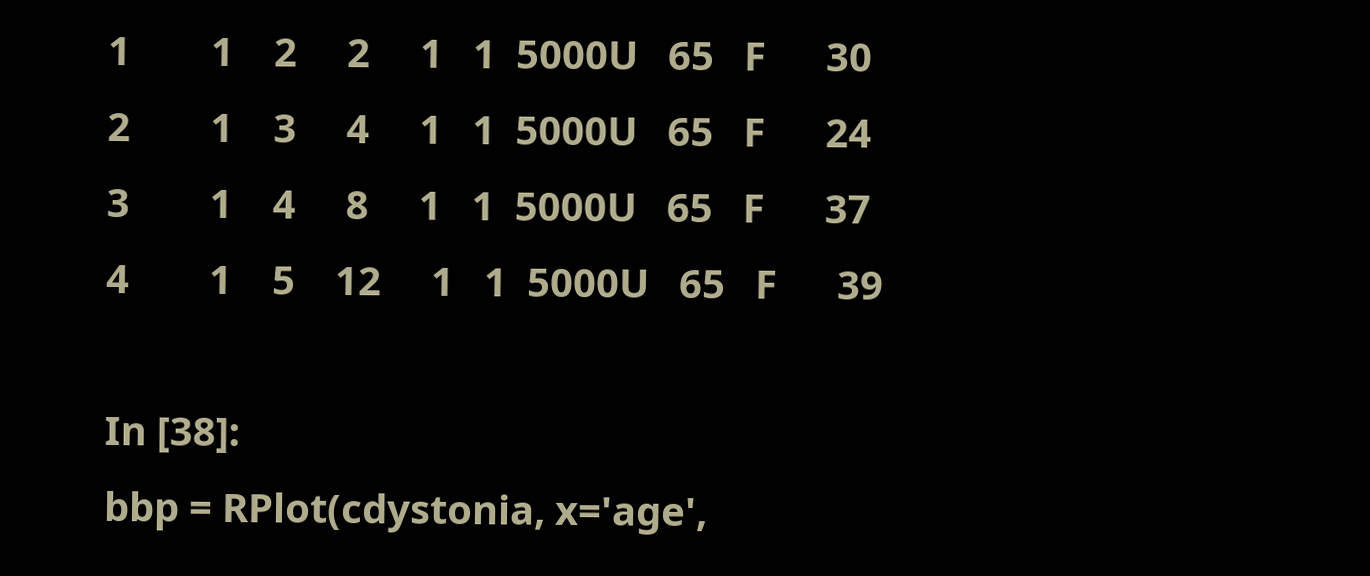1        1    2     2     1   1  5000U   65   F      30
2        1    3     4     1   1  5000U   65   F      24
3        1    4     8     1   1  5000U   65   F      37
4        1    5    12     1   1  5000U   65   F      39

In [38]:
bbp = RPlot(cdystonia, x='age',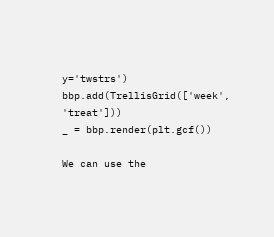y='twstrs')
bbp.add(TrellisGrid(['week', 'treat']))
_ = bbp.render(plt.gcf())

We can use the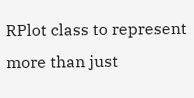RPlot class to represent more than just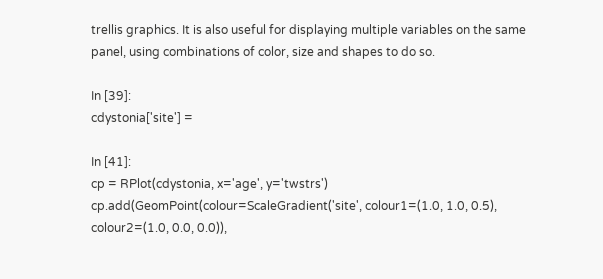trellis graphics. It is also useful for displaying multiple variables on the same panel, using combinations of color, size and shapes to do so.

In [39]:
cdystonia['site'] =

In [41]:
cp = RPlot(cdystonia, x='age', y='twstrs')
cp.add(GeomPoint(colour=ScaleGradient('site', colour1=(1.0, 1.0, 0.5), colour2=(1.0, 0.0, 0.0)),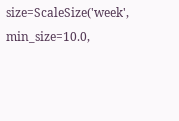size=ScaleSize('week', min_size=10.0,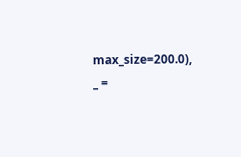max_size=200.0),
_ =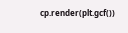cp.render(plt.gcf())